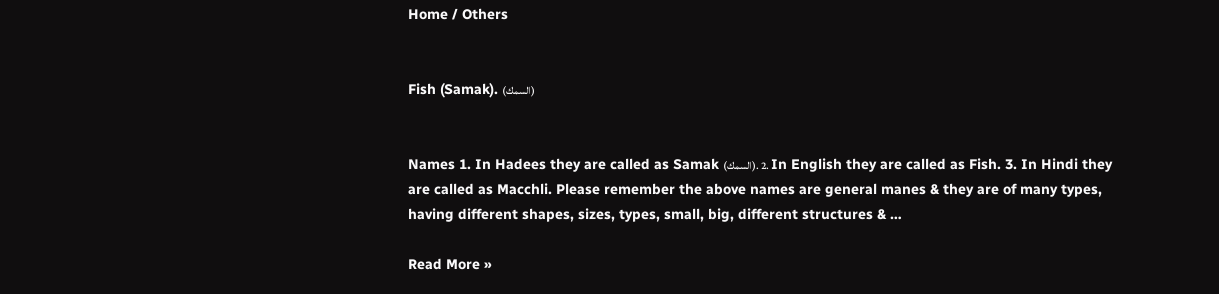Home / Others


Fish (Samak). (السمك)


Names 1. In Hadees they are called as Samak (السمك). 2. In English they are called as Fish. 3. In Hindi they are called as Macchli. Please remember the above names are general manes & they are of many types, having different shapes, sizes, types, small, big, different structures & …

Read More »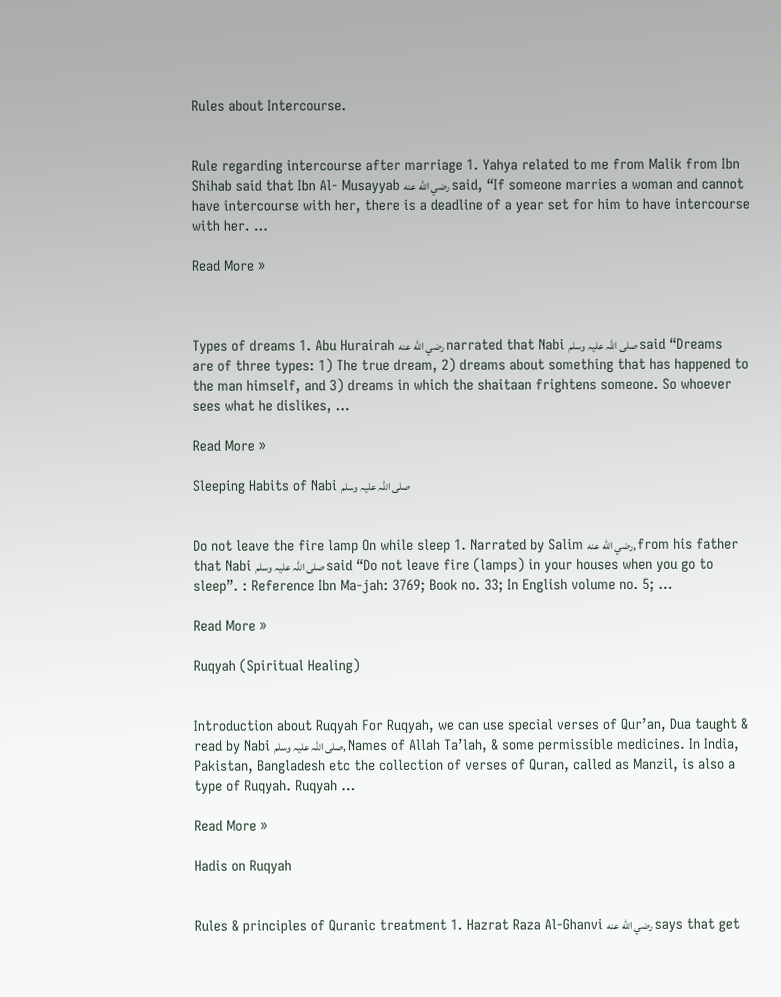Rules about Intercourse.


Rule regarding intercourse after marriage 1. Yahya related to me from Malik from Ibn Shihab said that Ibn Al- Musayyab رضي الله عنه said, “If someone marries a woman and cannot have intercourse with her, there is a deadline of a year set for him to have intercourse with her. …

Read More »



Types of dreams 1. Abu Hurairah رضي الله عنه narrated that Nabi صلی اللہ علیہ وسلم said “Dreams are of three types: 1) The true dream, 2) dreams about something that has happened to the man himself, and 3) dreams in which the shaitaan frightens someone. So whoever sees what he dislikes, …

Read More »

Sleeping Habits of Nabi صلی اللہ علیہ وسلم


Do not leave the fire lamp On while sleep 1. Narrated by Salim رضي الله عنه, from his father that Nabi صلی اللہ علیہ وسلم said “Do not leave fire (lamps) in your houses when you go to sleep”. : Reference Ibn Ma-jah: 3769; Book no. 33; In English volume no. 5; …

Read More »

Ruqyah (Spiritual Healing)


Introduction about Ruqyah For Ruqyah, we can use special verses of Qur’an, Dua taught & read by Nabi صلی اللہ علیہ وسلم, Names of Allah Ta’lah, & some permissible medicines. In India, Pakistan, Bangladesh etc the collection of verses of Quran, called as Manzil, is also a type of Ruqyah. Ruqyah …

Read More »

Hadis on Ruqyah


Rules & principles of Quranic treatment 1. Hazrat Raza Al-Ghanvi رضي الله عنه says that get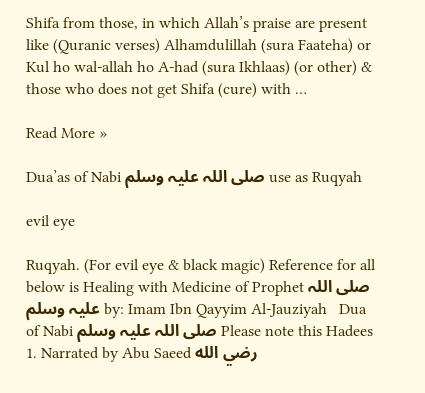Shifa from those, in which Allah’s praise are present like (Quranic verses) Alhamdulillah (sura Faateha) or Kul ho wal-allah ho A-had (sura Ikhlaas) (or other) & those who does not get Shifa (cure) with …

Read More »

Dua’as of Nabi صلی اللہ علیہ وسلم use as Ruqyah

evil eye

Ruqyah. (For evil eye & black magic) Reference for all below is Healing with Medicine of Prophet صلی اللہ علیہ وسلم by: Imam Ibn Qayyim Al-Jauziyah   Dua of Nabi صلی اللہ علیہ وسلم Please note this Hadees  1. Narrated by Abu Saeed رضي الله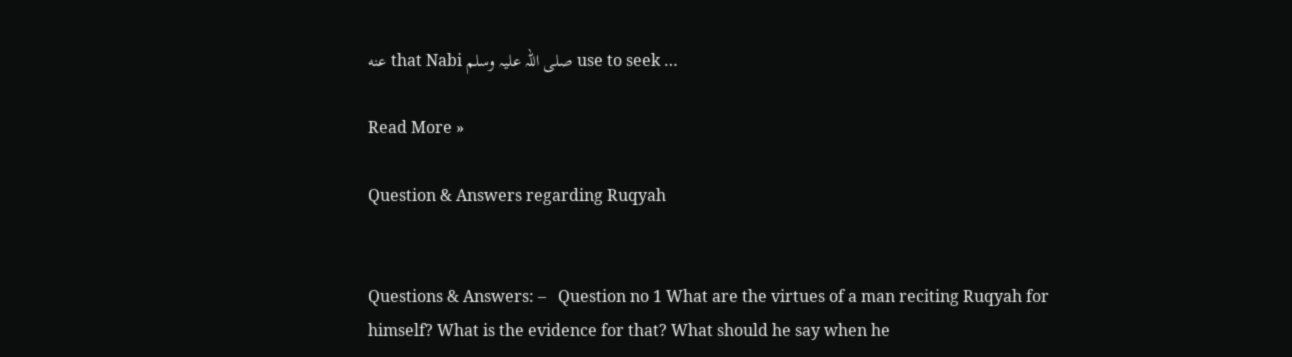عنه that Nabi صلی اللہ علیہ وسلم use to seek …

Read More »

Question & Answers regarding Ruqyah


Questions & Answers: –   Question no 1 What are the virtues of a man reciting Ruqyah for himself? What is the evidence for that? What should he say when he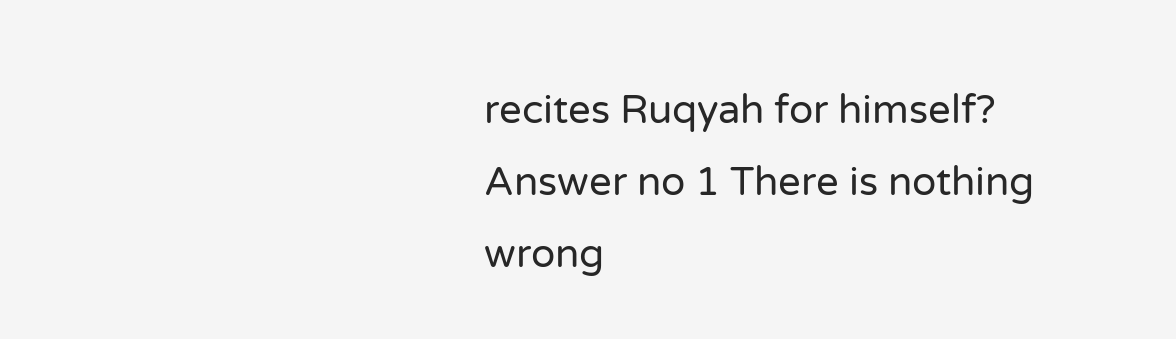recites Ruqyah for himself?   Answer no 1 There is nothing wrong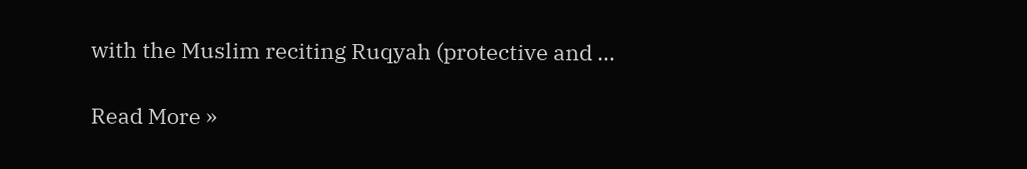with the Muslim reciting Ruqyah (protective and …

Read More »